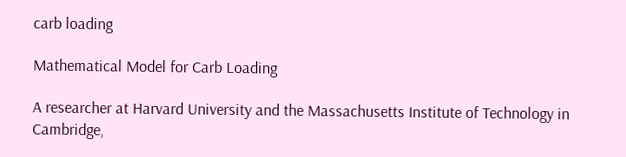carb loading

Mathematical Model for Carb Loading

A researcher at Harvard University and the Massachusetts Institute of Technology in Cambridge,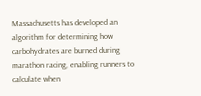Massachusetts has developed an algorithm for determining how carbohydrates are burned during marathon racing, enabling runners to calculate when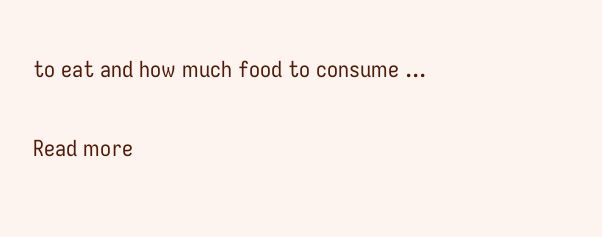to eat and how much food to consume ...

Read more